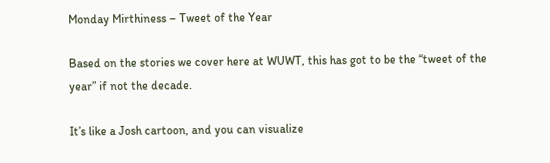Monday Mirthiness – Tweet of the Year

Based on the stories we cover here at WUWT, this has got to be the “tweet of the year” if not the decade.

It’s like a Josh cartoon, and you can visualize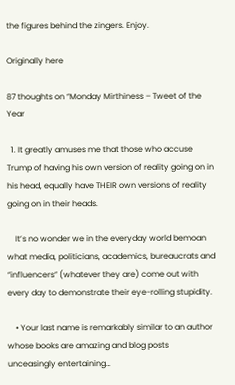the figures behind the zingers. Enjoy.

Originally here

87 thoughts on “Monday Mirthiness – Tweet of the Year

  1. It greatly amuses me that those who accuse Trump of having his own version of reality going on in his head, equally have THEIR own versions of reality going on in their heads.

    It’s no wonder we in the everyday world bemoan what media, politicians, academics, bureaucrats and “influencers” (whatever they are) come out with every day to demonstrate their eye-rolling stupidity.

    • Your last name is remarkably similar to an author whose books are amazing and blog posts unceasingly entertaining…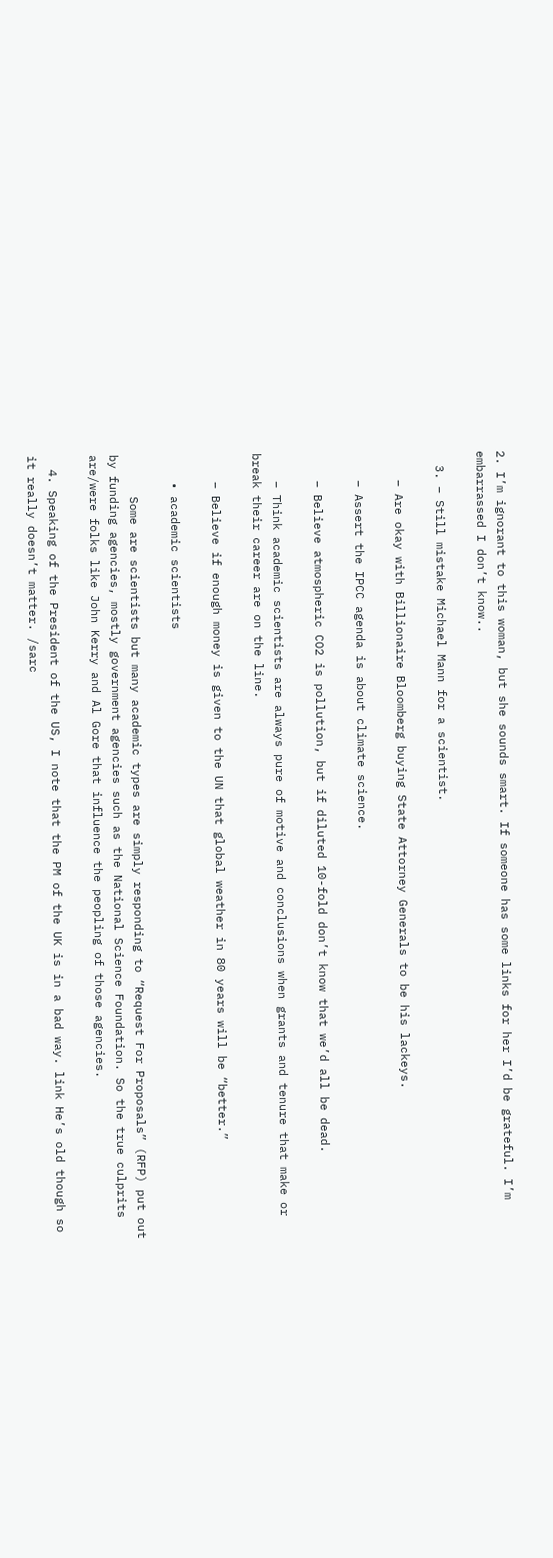2. I’m ignorant to this woman, but she sounds smart. If someone has some links for her I’d be grateful. I’m embarrassed I don’t know..

  3. – Still mistake Michael Mann for a scientist.

    – Are okay with Billionaire Bloomberg buying State Attorney Generals to be his lackeys.

    – Assert the IPCC agenda is about climate science.

    – Believe atmospheric CO2 is pollution, but if diluted 10-fold don’t know that we’d all be dead.

    – Think academic scientists are always pure of motive and conclusions when grants and tenure that make or break their career are on the line.

    – Believe if enough money is given to the UN that global weather in 80 years will be “better.”

    • academic scientists

      Some are scientists but many academic types are simply responding to “Request For Proposals” (RFP) put out by funding agencies, mostly government agencies such as the National Science Foundation. So the true culprits are/were folks like John Kerry and Al Gore that influence the peopling of those agencies.

  4. Speaking of the President of the US, I note that the PM of the UK is in a bad way. link He’s old though so it really doesn’t matter. /sarc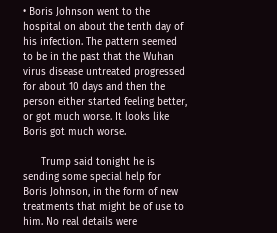• Boris Johnson went to the hospital on about the tenth day of his infection. The pattern seemed to be in the past that the Wuhan virus disease untreated progressed for about 10 days and then the person either started feeling better, or got much worse. It looks like Boris got much worse.

      Trump said tonight he is sending some special help for Boris Johnson, in the form of new treatments that might be of use to him. No real details were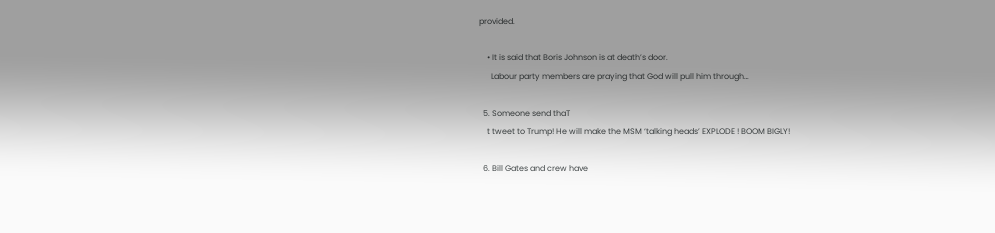provided.

    • It is said that Boris Johnson is at death’s door.
      Labour party members are praying that God will pull him through…

  5. Someone send thaT
    t tweet to Trump! He will make the MSM ‘talking heads’ EXPLODE ! BOOM BIGLY!

  6. Bill Gates and crew have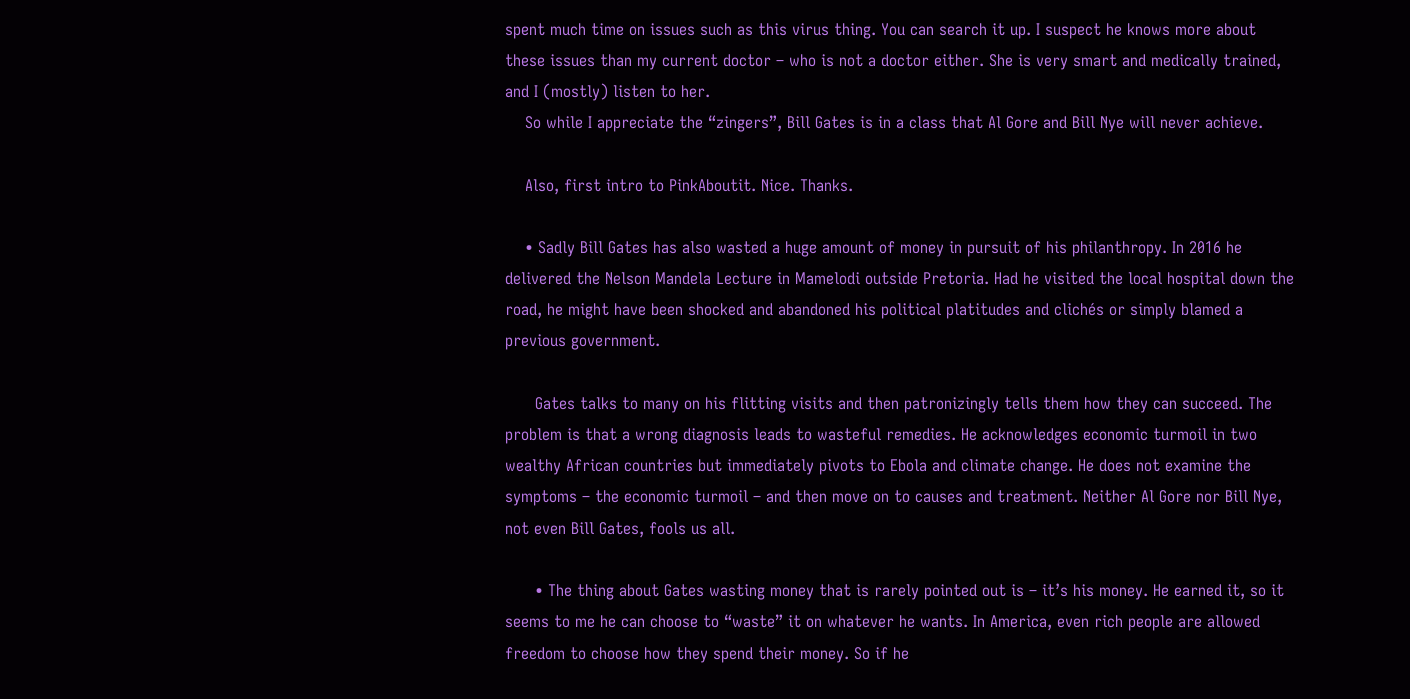spent much time on issues such as this virus thing. You can search it up. I suspect he knows more about these issues than my current doctor – who is not a doctor either. She is very smart and medically trained, and I (mostly) listen to her.
    So while I appreciate the “zingers”, Bill Gates is in a class that Al Gore and Bill Nye will never achieve.

    Also, first intro to PinkAboutit. Nice. Thanks.

    • Sadly Bill Gates has also wasted a huge amount of money in pursuit of his philanthropy. In 2016 he delivered the Nelson Mandela Lecture in Mamelodi outside Pretoria. Had he visited the local hospital down the road, he might have been shocked and abandoned his political platitudes and clichés or simply blamed a previous government.

      Gates talks to many on his flitting visits and then patronizingly tells them how they can succeed. The problem is that a wrong diagnosis leads to wasteful remedies. He acknowledges economic turmoil in two wealthy African countries but immediately pivots to Ebola and climate change. He does not examine the symptoms – the economic turmoil – and then move on to causes and treatment. Neither Al Gore nor Bill Nye, not even Bill Gates, fools us all.

      • The thing about Gates wasting money that is rarely pointed out is – it’s his money. He earned it, so it seems to me he can choose to “waste” it on whatever he wants. In America, even rich people are allowed freedom to choose how they spend their money. So if he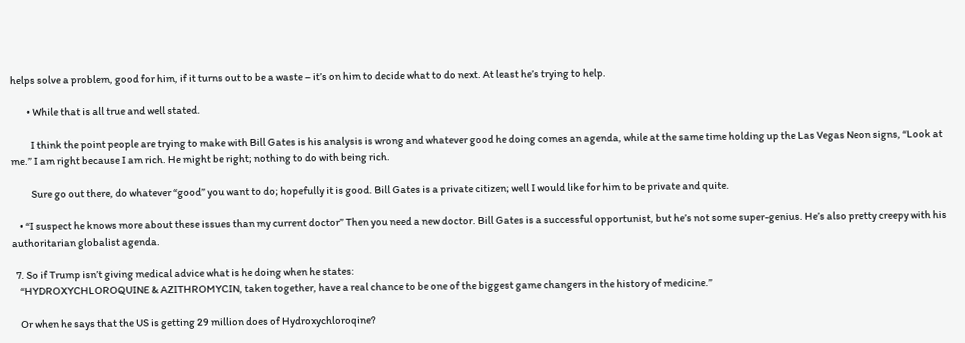helps solve a problem, good for him, if it turns out to be a waste – it’s on him to decide what to do next. At least he’s trying to help.

        • While that is all true and well stated.

          I think the point people are trying to make with Bill Gates is his analysis is wrong and whatever good he doing comes an agenda, while at the same time holding up the Las Vegas Neon signs, “Look at me.” I am right because I am rich. He might be right; nothing to do with being rich.

          Sure go out there, do whatever “good” you want to do; hopefully it is good. Bill Gates is a private citizen; well I would like for him to be private and quite.

    • “I suspect he knows more about these issues than my current doctor” Then you need a new doctor. Bill Gates is a successful opportunist, but he’s not some super-genius. He’s also pretty creepy with his authoritarian globalist agenda.

  7. So if Trump isn’t giving medical advice what is he doing when he states:
    “HYDROXYCHLOROQUINE & AZITHROMYCIN, taken together, have a real chance to be one of the biggest game changers in the history of medicine.”

    Or when he says that the US is getting 29 million does of Hydroxychloroqine?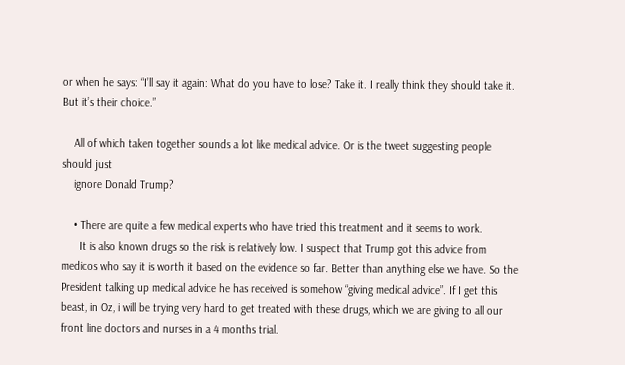or when he says: “I’ll say it again: What do you have to lose? Take it. I really think they should take it. But it’s their choice.”

    All of which taken together sounds a lot like medical advice. Or is the tweet suggesting people should just
    ignore Donald Trump?

    • There are quite a few medical experts who have tried this treatment and it seems to work.
      It is also known drugs so the risk is relatively low. I suspect that Trump got this advice from medicos who say it is worth it based on the evidence so far. Better than anything else we have. So the President talking up medical advice he has received is somehow “giving medical advice”. If I get this beast, in Oz, i will be trying very hard to get treated with these drugs, which we are giving to all our front line doctors and nurses in a 4 months trial.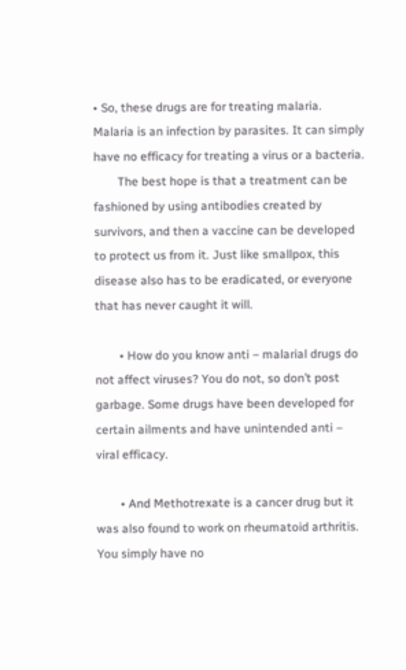• So, these drugs are for treating malaria. Malaria is an infection by parasites. It can simply have no efficacy for treating a virus or a bacteria.
        The best hope is that a treatment can be fashioned by using antibodies created by survivors, and then a vaccine can be developed to protect us from it. Just like smallpox, this disease also has to be eradicated, or everyone that has never caught it will.

        • How do you know anti – malarial drugs do not affect viruses? You do not, so don’t post garbage. Some drugs have been developed for certain ailments and have unintended anti – viral efficacy.

        • And Methotrexate is a cancer drug but it was also found to work on rheumatoid arthritis. You simply have no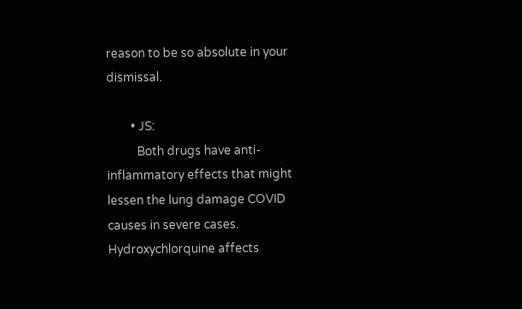reason to be so absolute in your dismissal.

        • JS:
          Both drugs have anti-inflammatory effects that might lessen the lung damage COVID causes in severe cases. Hydroxychlorquine affects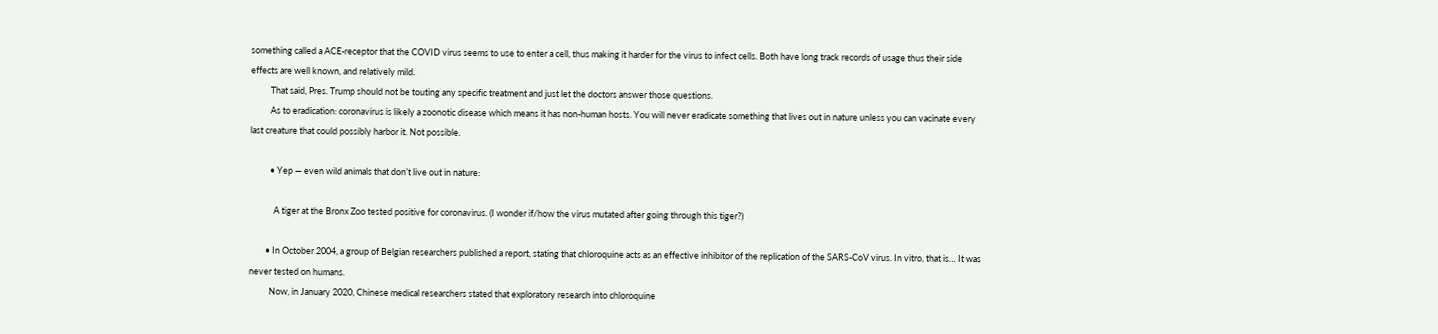something called a ACE-receptor that the COVID virus seems to use to enter a cell, thus making it harder for the virus to infect cells. Both have long track records of usage thus their side effects are well known, and relatively mild.
          That said, Pres. Trump should not be touting any specific treatment and just let the doctors answer those questions.
          As to eradication: coronavirus is likely a zoonotic disease which means it has non-human hosts. You will never eradicate something that lives out in nature unless you can vacinate every last creature that could possibly harbor it. Not possible.

          • Yep — even wild animals that don’t live out in nature:

            A tiger at the Bronx Zoo tested positive for coronavirus. (I wonder if/how the virus mutated after going through this tiger?)

        • In October 2004, a group of Belgian researchers published a report, stating that chloroquine acts as an effective inhibitor of the replication of the SARS-CoV virus. In vitro, that is… It was never tested on humans.
          Now, in January 2020, Chinese medical researchers stated that exploratory research into chloroquine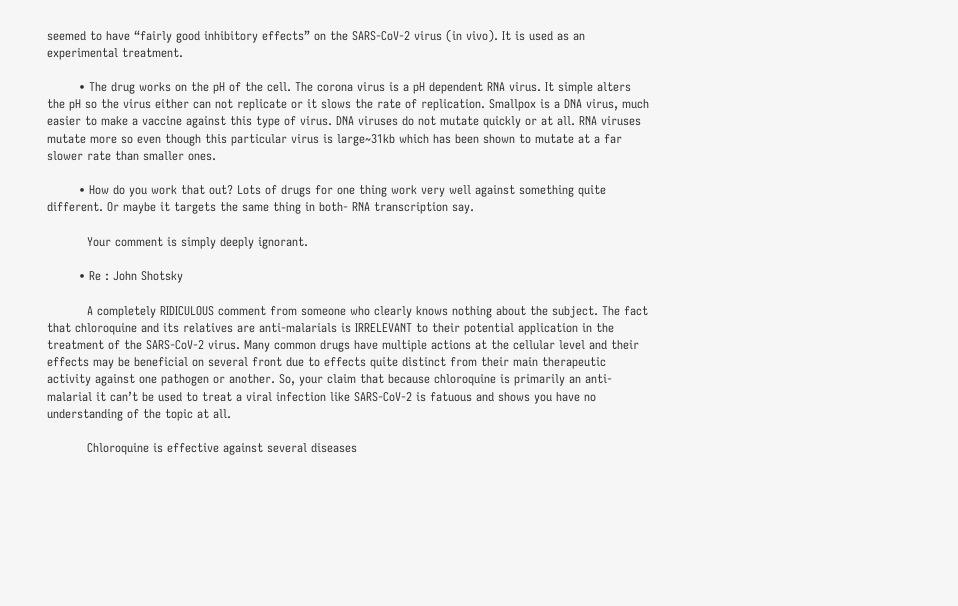seemed to have “fairly good inhibitory effects” on the SARS-CoV-2 virus (in vivo). It is used as an experimental treatment.

        • The drug works on the pH of the cell. The corona virus is a pH dependent RNA virus. It simple alters the pH so the virus either can not replicate or it slows the rate of replication. Smallpox is a DNA virus, much easier to make a vaccine against this type of virus. DNA viruses do not mutate quickly or at all. RNA viruses mutate more so even though this particular virus is large~31kb which has been shown to mutate at a far slower rate than smaller ones.

        • How do you work that out? Lots of drugs for one thing work very well against something quite different. Or maybe it targets the same thing in both- RNA transcription say.

          Your comment is simply deeply ignorant.

        • Re : John Shotsky

          A completely RIDICULOUS comment from someone who clearly knows nothing about the subject. The fact that chloroquine and its relatives are anti-malarials is IRRELEVANT to their potential application in the treatment of the SARS-CoV-2 virus. Many common drugs have multiple actions at the cellular level and their effects may be beneficial on several front due to effects quite distinct from their main therapeutic activity against one pathogen or another. So, your claim that because chloroquine is primarily an anti-malarial it can’t be used to treat a viral infection like SARS-CoV-2 is fatuous and shows you have no understanding of the topic at all.

          Chloroquine is effective against several diseases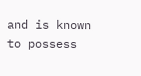and is known to possess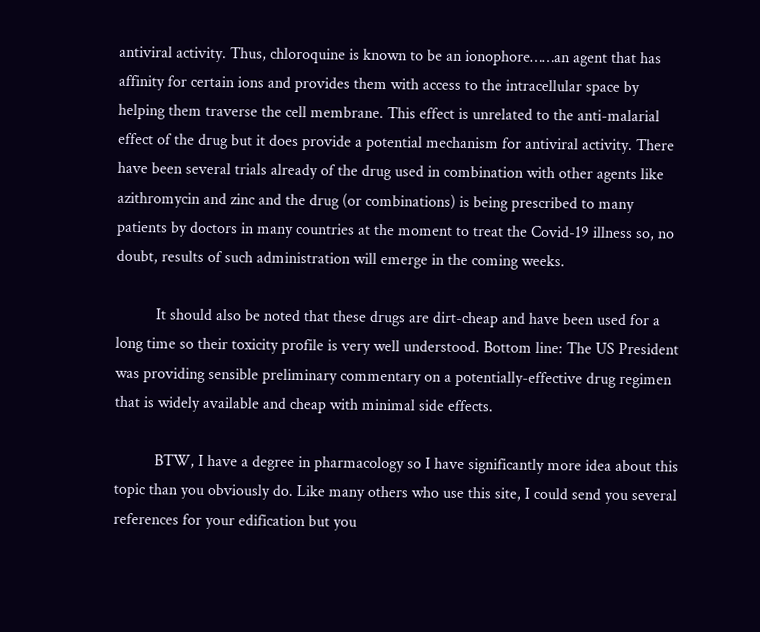antiviral activity. Thus, chloroquine is known to be an ionophore……an agent that has affinity for certain ions and provides them with access to the intracellular space by helping them traverse the cell membrane. This effect is unrelated to the anti-malarial effect of the drug but it does provide a potential mechanism for antiviral activity. There have been several trials already of the drug used in combination with other agents like azithromycin and zinc and the drug (or combinations) is being prescribed to many patients by doctors in many countries at the moment to treat the Covid-19 illness so, no doubt, results of such administration will emerge in the coming weeks.

          It should also be noted that these drugs are dirt-cheap and have been used for a long time so their toxicity profile is very well understood. Bottom line: The US President was providing sensible preliminary commentary on a potentially-effective drug regimen that is widely available and cheap with minimal side effects.

          BTW, I have a degree in pharmacology so I have significantly more idea about this topic than you obviously do. Like many others who use this site, I could send you several references for your edification but you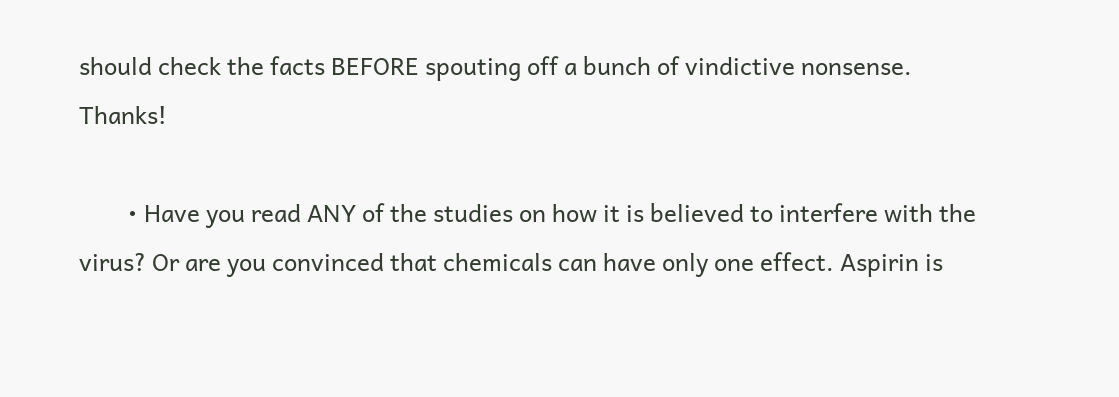should check the facts BEFORE spouting off a bunch of vindictive nonsense. Thanks!

        • Have you read ANY of the studies on how it is believed to interfere with the virus? Or are you convinced that chemicals can have only one effect. Aspirin is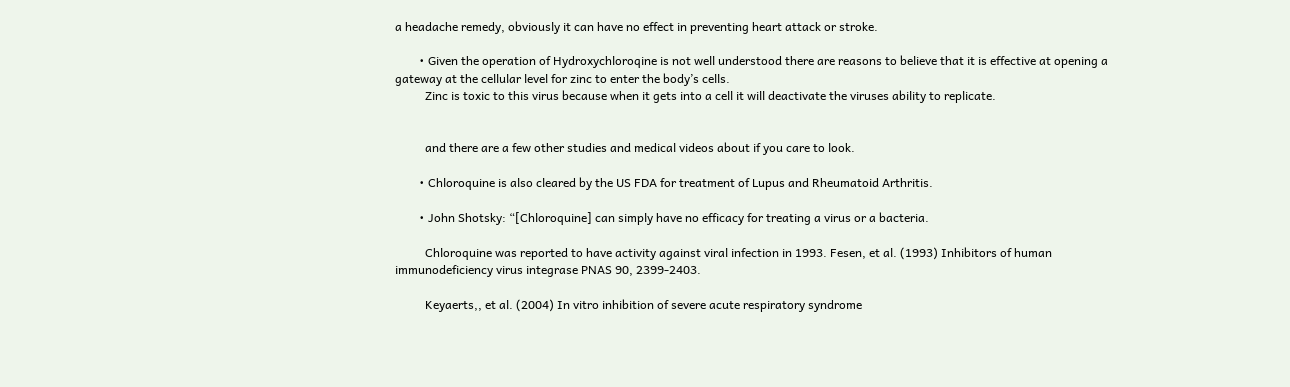a headache remedy, obviously it can have no effect in preventing heart attack or stroke.

        • Given the operation of Hydroxychloroqine is not well understood there are reasons to believe that it is effective at opening a gateway at the cellular level for zinc to enter the body’s cells.
          Zinc is toxic to this virus because when it gets into a cell it will deactivate the viruses ability to replicate.


          and there are a few other studies and medical videos about if you care to look.

        • Chloroquine is also cleared by the US FDA for treatment of Lupus and Rheumatoid Arthritis.

        • John Shotsky: “[Chloroquine] can simply have no efficacy for treating a virus or a bacteria.

          Chloroquine was reported to have activity against viral infection in 1993. Fesen, et al. (1993) Inhibitors of human immunodeficiency virus integrase PNAS 90, 2399-2403.

          Keyaerts,, et al. (2004) In vitro inhibition of severe acute respiratory syndrome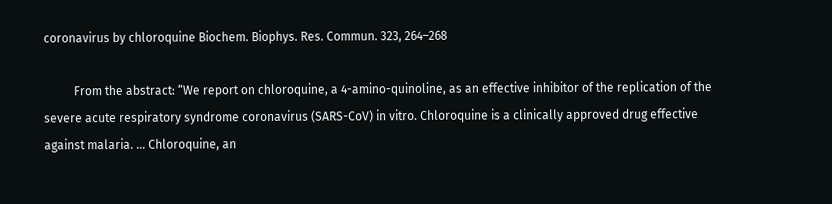coronavirus by chloroquine Biochem. Biophys. Res. Commun. 323, 264–268

          From the abstract: “We report on chloroquine, a 4-amino-quinoline, as an effective inhibitor of the replication of the severe acute respiratory syndrome coronavirus (SARS-CoV) in vitro. Chloroquine is a clinically approved drug effective against malaria. … Chloroquine, an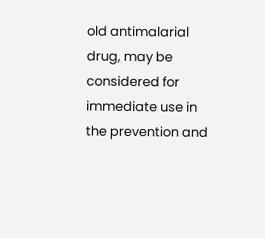old antimalarial drug, may be considered for immediate use in the prevention and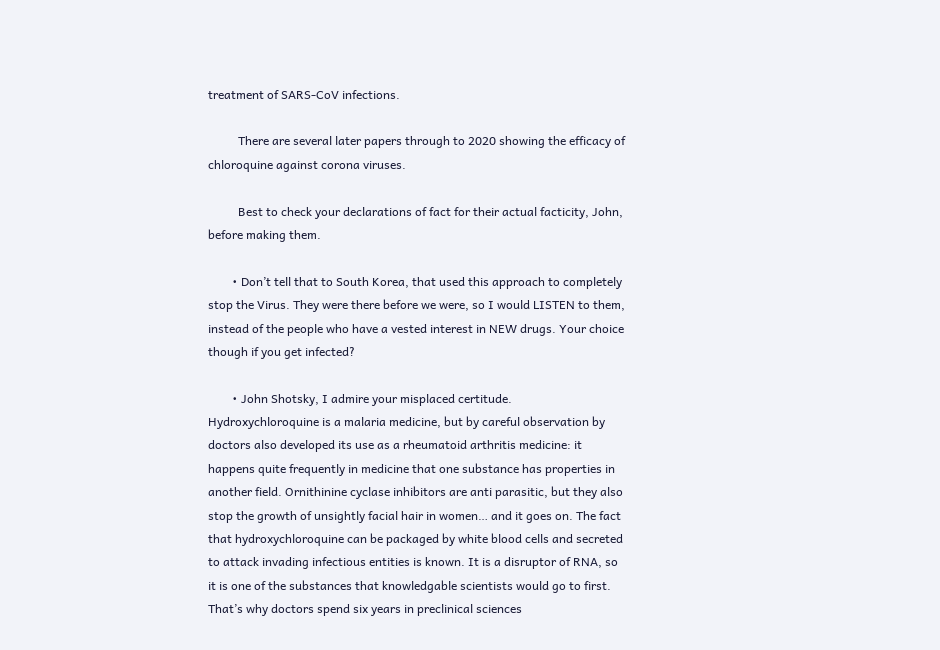treatment of SARS-CoV infections.

          There are several later papers through to 2020 showing the efficacy of chloroquine against corona viruses.

          Best to check your declarations of fact for their actual facticity, John, before making them.

        • Don’t tell that to South Korea, that used this approach to completely stop the Virus. They were there before we were, so I would LISTEN to them, instead of the people who have a vested interest in NEW drugs. Your choice though if you get infected?

        • John Shotsky, I admire your misplaced certitude. Hydroxychloroquine is a malaria medicine, but by careful observation by doctors also developed its use as a rheumatoid arthritis medicine: it happens quite frequently in medicine that one substance has properties in another field. Ornithinine cyclase inhibitors are anti parasitic, but they also stop the growth of unsightly facial hair in women… and it goes on. The fact that hydroxychloroquine can be packaged by white blood cells and secreted to attack invading infectious entities is known. It is a disruptor of RNA, so it is one of the substances that knowledgable scientists would go to first. That’s why doctors spend six years in preclinical sciences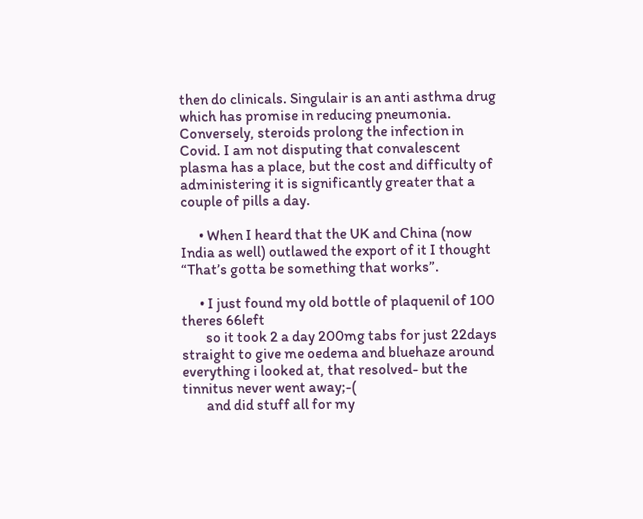then do clinicals. Singulair is an anti asthma drug which has promise in reducing pneumonia. Conversely, steroids prolong the infection in Covid. I am not disputing that convalescent plasma has a place, but the cost and difficulty of administering it is significantly greater that a couple of pills a day.

      • When I heard that the UK and China (now India as well) outlawed the export of it I thought “That’s gotta be something that works”.

      • I just found my old bottle of plaquenil of 100 theres 66left
        so it took 2 a day 200mg tabs for just 22days straight to give me oedema and bluehaze around everything i looked at, that resolved- but the tinnitus never went away;-(
        and did stuff all for my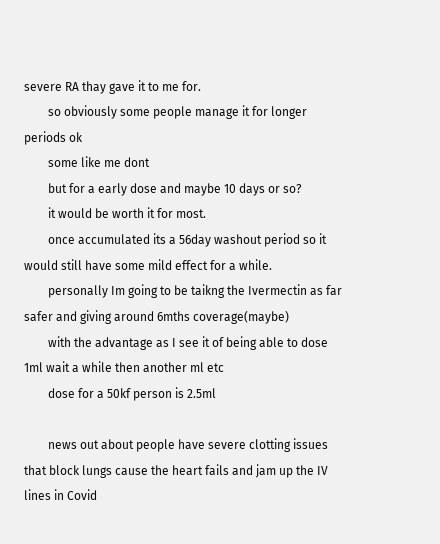severe RA thay gave it to me for.
        so obviously some people manage it for longer periods ok
        some like me dont
        but for a early dose and maybe 10 days or so?
        it would be worth it for most.
        once accumulated its a 56day washout period so it would still have some mild effect for a while.
        personally Im going to be taikng the Ivermectin as far safer and giving around 6mths coverage(maybe)
        with the advantage as I see it of being able to dose 1ml wait a while then another ml etc
        dose for a 50kf person is 2.5ml

        news out about people have severe clotting issues that block lungs cause the heart fails and jam up the IV lines in Covid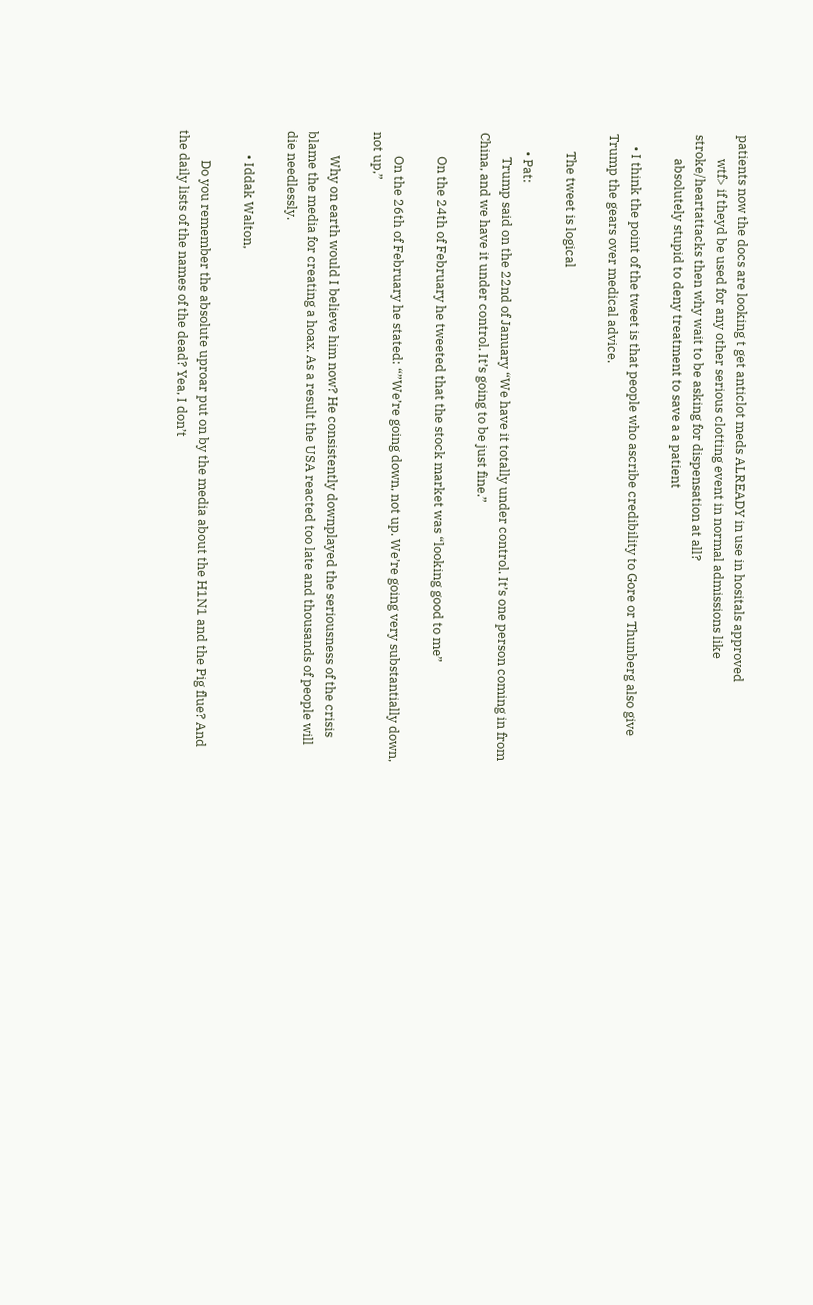patients now the docs are looking t get anticlot meds ALREADY in use in hositals approved
        wtf> if theyd be used for any other serious clotting event in normal admissions like stroke/heartattacks then why wait to be asking for dispensation at all?
        absolutely stupid to deny treatment to save a a patient

    • I think the point of the tweet is that people who ascribe credibility to Gore or Thunberg also give Trump the gears over medical advice.

      The tweet is logical

      • Pat:
        Trump said on the 22nd of January “We have it totally under control. It’s one person coming in from China, and we have it under control. It’s going to be just fine.”

        On the 24th of February he tweeted that the stock market was “looking good to me”

        On the 26th of February he stated: “”We’re going down, not up. We’re going very substantially down, not up,”

        Why on earth would I believe him now? He consistently downplayed the seriousness of the crisis blame the media for creating a hoax. As a result the USA reacted too late and thousands of people will die needlessly.

        • Iddak Walton,

          Do you remember the absolute uproar put on by the media about the H1N1 and the Pig flue? And the daily lists of the names of the dead? Yea, I don’t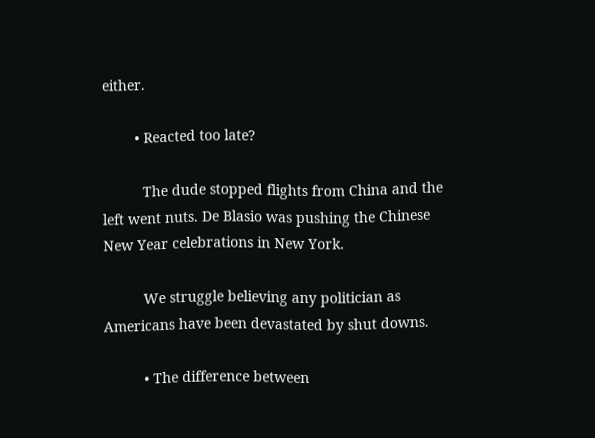either.

        • Reacted too late?

          The dude stopped flights from China and the left went nuts. De Blasio was pushing the Chinese New Year celebrations in New York.

          We struggle believing any politician as Americans have been devastated by shut downs.

          • The difference between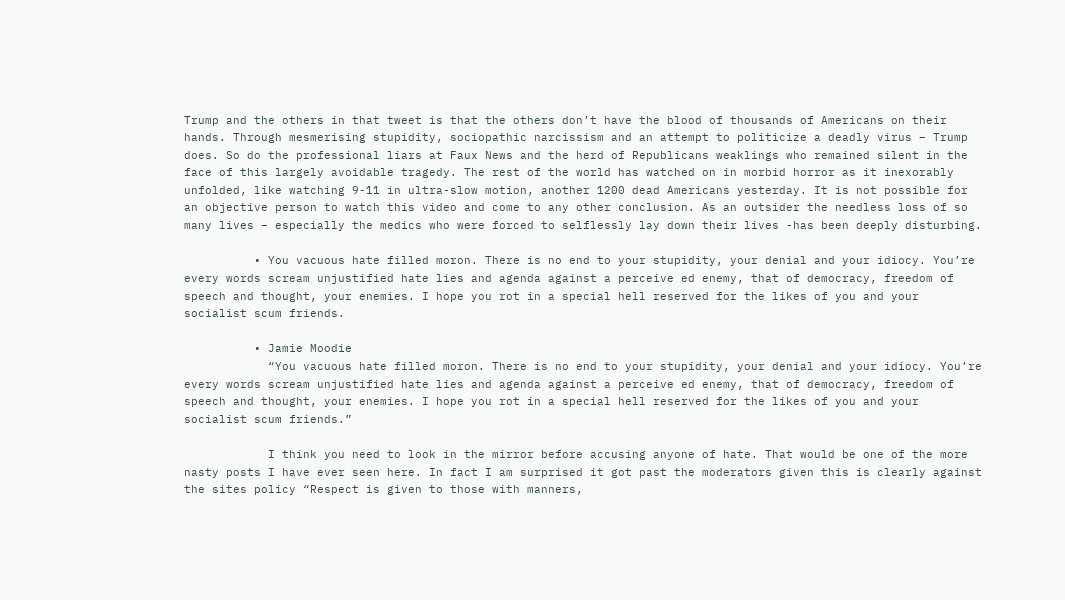Trump and the others in that tweet is that the others don’t have the blood of thousands of Americans on their hands. Through mesmerising stupidity, sociopathic narcissism and an attempt to politicize a deadly virus – Trump does. So do the professional liars at Faux News and the herd of Republicans weaklings who remained silent in the face of this largely avoidable tragedy. The rest of the world has watched on in morbid horror as it inexorably unfolded, like watching 9-11 in ultra-slow motion, another 1200 dead Americans yesterday. It is not possible for an objective person to watch this video and come to any other conclusion. As an outsider the needless loss of so many lives – especially the medics who were forced to selflessly lay down their lives -has been deeply disturbing.

          • You vacuous hate filled moron. There is no end to your stupidity, your denial and your idiocy. You’re every words scream unjustified hate lies and agenda against a perceive ed enemy, that of democracy, freedom of speech and thought, your enemies. I hope you rot in a special hell reserved for the likes of you and your socialist scum friends.

          • Jamie Moodie
            “You vacuous hate filled moron. There is no end to your stupidity, your denial and your idiocy. You’re every words scream unjustified hate lies and agenda against a perceive ed enemy, that of democracy, freedom of speech and thought, your enemies. I hope you rot in a special hell reserved for the likes of you and your socialist scum friends.”

            I think you need to look in the mirror before accusing anyone of hate. That would be one of the more nasty posts I have ever seen here. In fact I am surprised it got past the moderators given this is clearly against the sites policy “Respect is given to those with manners,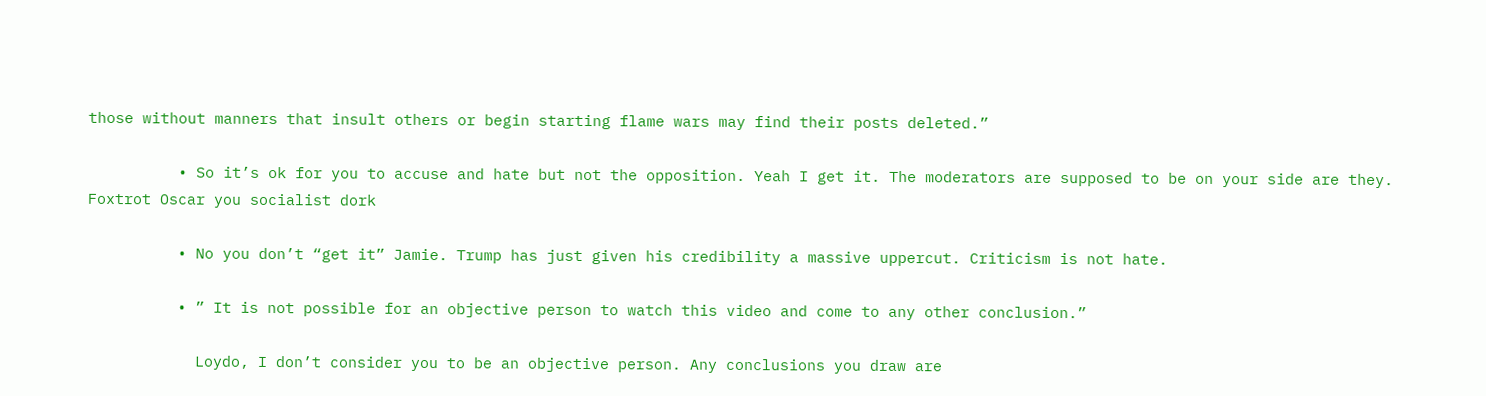those without manners that insult others or begin starting flame wars may find their posts deleted.”

          • So it’s ok for you to accuse and hate but not the opposition. Yeah I get it. The moderators are supposed to be on your side are they. Foxtrot Oscar you socialist dork

          • No you don’t “get it” Jamie. Trump has just given his credibility a massive uppercut. Criticism is not hate.

          • ” It is not possible for an objective person to watch this video and come to any other conclusion.”

            Loydo, I don’t consider you to be an objective person. Any conclusions you draw are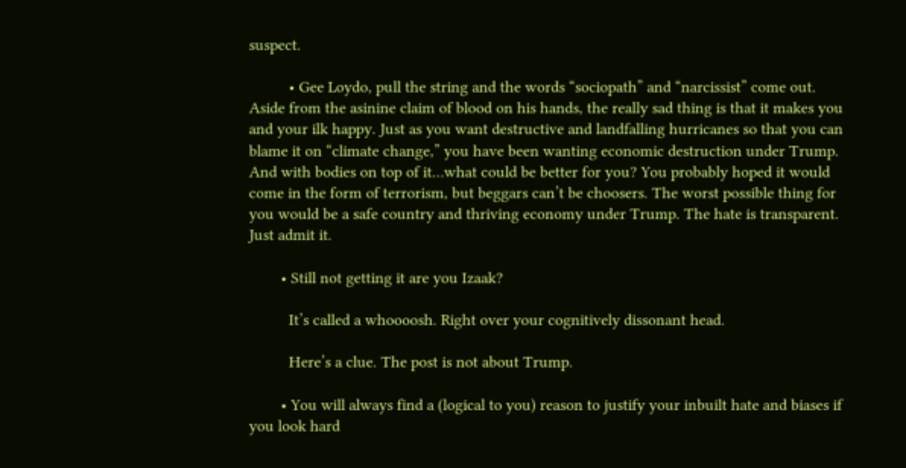suspect.

          • Gee Loydo, pull the string and the words “sociopath” and “narcissist” come out. Aside from the asinine claim of blood on his hands, the really sad thing is that it makes you and your ilk happy. Just as you want destructive and landfalling hurricanes so that you can blame it on “climate change,” you have been wanting economic destruction under Trump. And with bodies on top of it…what could be better for you? You probably hoped it would come in the form of terrorism, but beggars can’t be choosers. The worst possible thing for you would be a safe country and thriving economy under Trump. The hate is transparent. Just admit it.

        • Still not getting it are you Izaak?

          It’s called a whoooosh. Right over your cognitively dissonant head.

          Here’s a clue. The post is not about Trump.

        • You will always find a (logical to you) reason to justify your inbuilt hate and biases if you look hard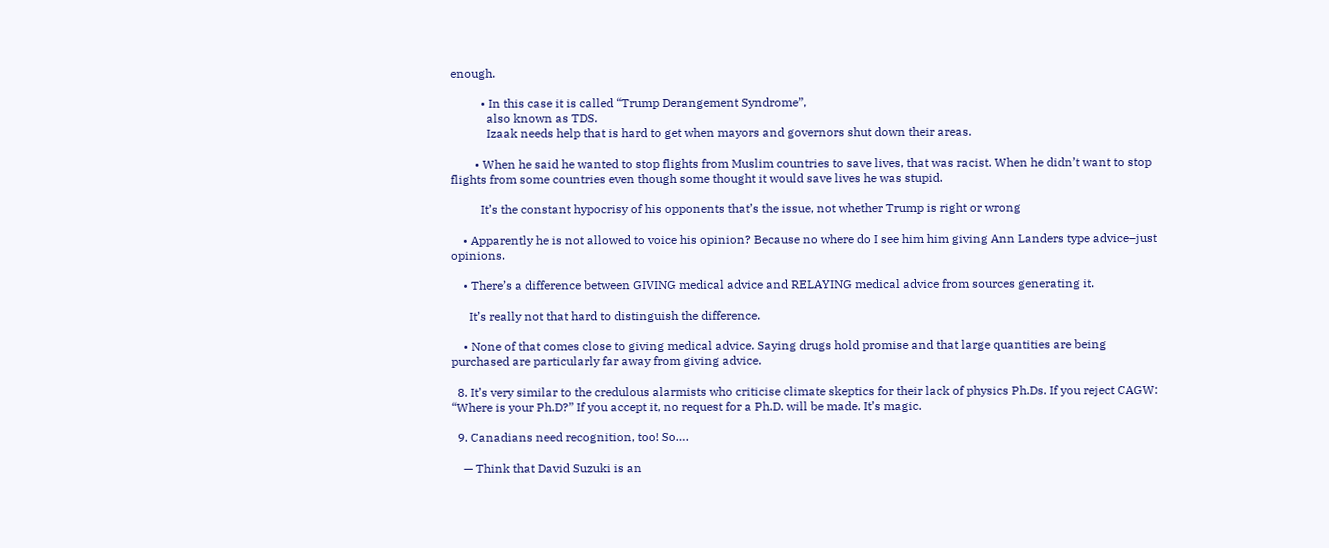enough.

          • In this case it is called “Trump Derangement Syndrome”,
            also known as TDS.
            Izaak needs help that is hard to get when mayors and governors shut down their areas.

        • When he said he wanted to stop flights from Muslim countries to save lives, that was racist. When he didn’t want to stop flights from some countries even though some thought it would save lives he was stupid.

          It’s the constant hypocrisy of his opponents that’s the issue, not whether Trump is right or wrong

    • Apparently he is not allowed to voice his opinion? Because no where do I see him him giving Ann Landers type advice–just opinions.

    • There’s a difference between GIVING medical advice and RELAYING medical advice from sources generating it.

      It’s really not that hard to distinguish the difference.

    • None of that comes close to giving medical advice. Saying drugs hold promise and that large quantities are being purchased are particularly far away from giving advice.

  8. It’s very similar to the credulous alarmists who criticise climate skeptics for their lack of physics Ph.Ds. If you reject CAGW: “Where is your Ph.D?” If you accept it, no request for a Ph.D. will be made. It’s magic.

  9. Canadians need recognition, too! So….

    — Think that David Suzuki is an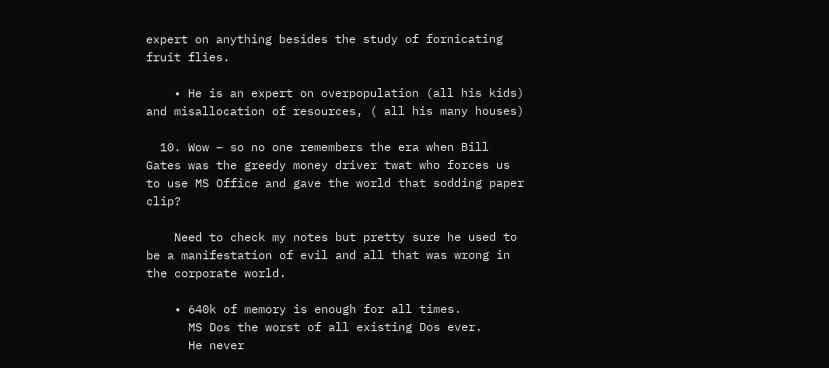expert on anything besides the study of fornicating fruit flies.

    • He is an expert on overpopulation (all his kids) and misallocation of resources, ( all his many houses)

  10. Wow – so no one remembers the era when Bill Gates was the greedy money driver twat who forces us to use MS Office and gave the world that sodding paper clip?

    Need to check my notes but pretty sure he used to be a manifestation of evil and all that was wrong in the corporate world.

    • 640k of memory is enough for all times.
      MS Dos the worst of all existing Dos ever.
      He never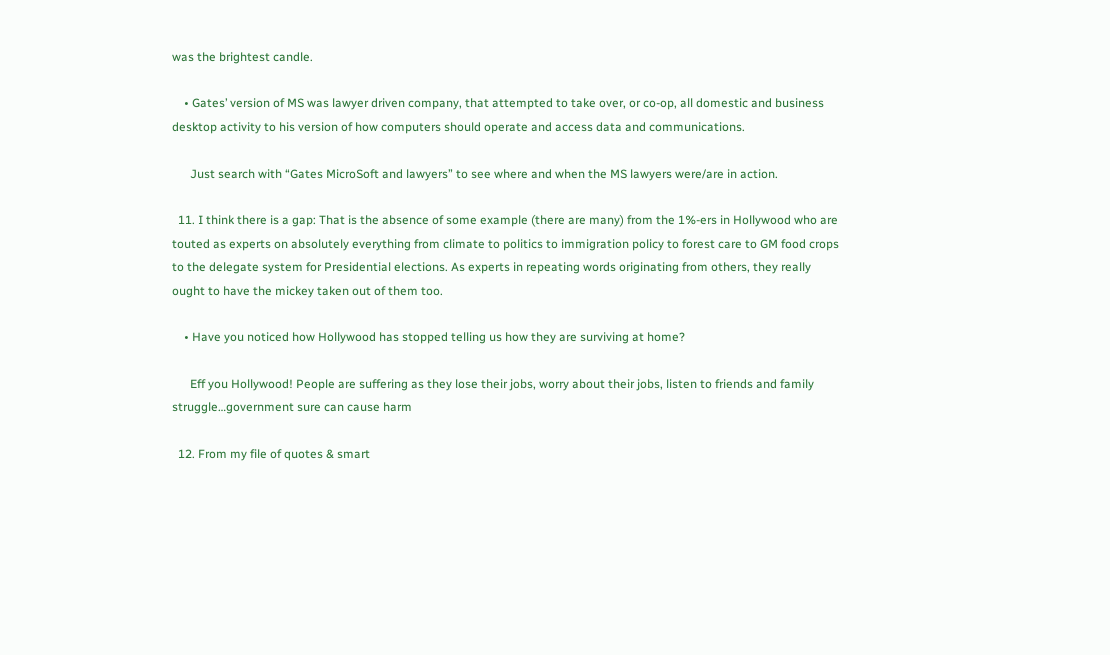was the brightest candle.

    • Gates’ version of MS was lawyer driven company, that attempted to take over, or co-op, all domestic and business desktop activity to his version of how computers should operate and access data and communications.

      Just search with “Gates MicroSoft and lawyers” to see where and when the MS lawyers were/are in action.

  11. I think there is a gap: That is the absence of some example (there are many) from the 1%-ers in Hollywood who are touted as experts on absolutely everything from climate to politics to immigration policy to forest care to GM food crops to the delegate system for Presidential elections. As experts in repeating words originating from others, they really ought to have the mickey taken out of them too.

    • Have you noticed how Hollywood has stopped telling us how they are surviving at home?

      Eff you Hollywood! People are suffering as they lose their jobs, worry about their jobs, listen to friends and family struggle…government sure can cause harm

  12. From my file of quotes & smart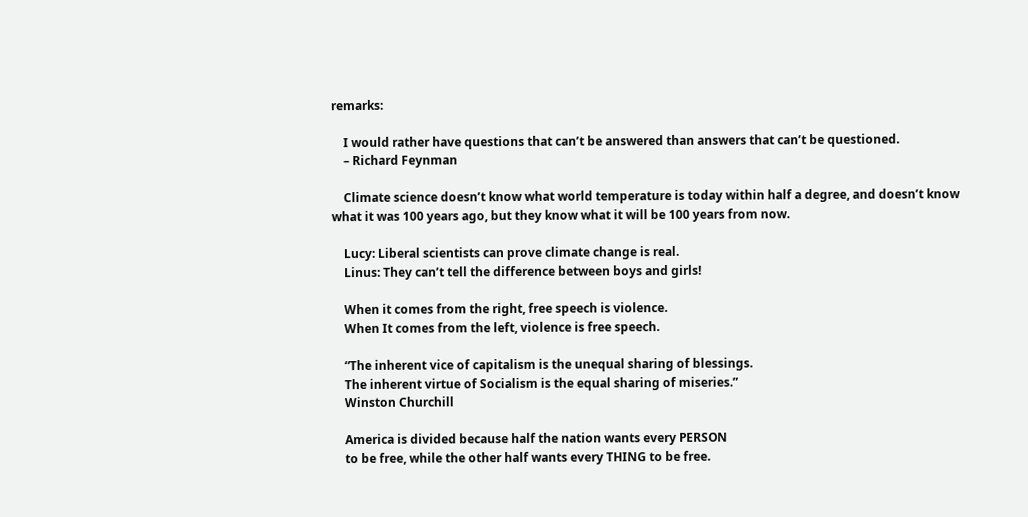remarks:

    I would rather have questions that can’t be answered than answers that can’t be questioned.
    – Richard Feynman

    Climate science doesn’t know what world temperature is today within half a degree, and doesn’t know what it was 100 years ago, but they know what it will be 100 years from now.

    Lucy: Liberal scientists can prove climate change is real.
    Linus: They can’t tell the difference between boys and girls!

    When it comes from the right, free speech is violence.
    When It comes from the left, violence is free speech.

    “The inherent vice of capitalism is the unequal sharing of blessings.
    The inherent virtue of Socialism is the equal sharing of miseries.”
    Winston Churchill

    America is divided because half the nation wants every PERSON
    to be free, while the other half wants every THING to be free.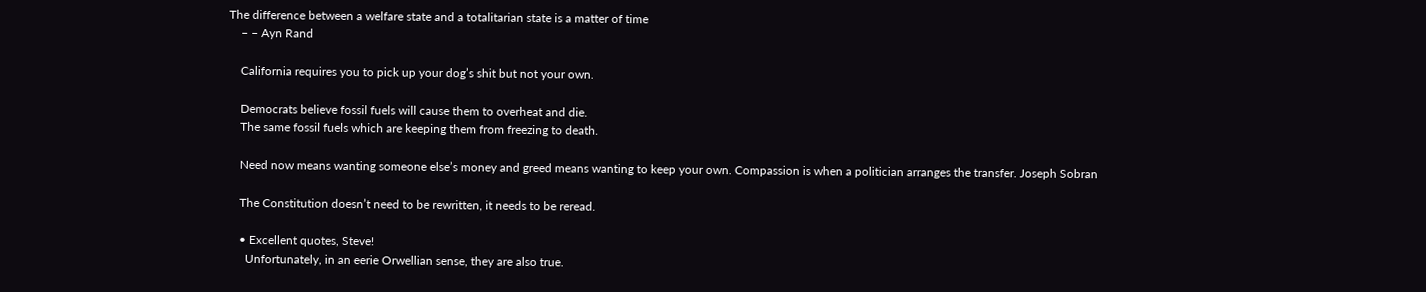The difference between a welfare state and a totalitarian state is a matter of time
    – – Ayn Rand

    California requires you to pick up your dog’s shit but not your own.

    Democrats believe fossil fuels will cause them to overheat and die.
    The same fossil fuels which are keeping them from freezing to death.

    Need now means wanting someone else’s money and greed means wanting to keep your own. Compassion is when a politician arranges the transfer. Joseph Sobran

    The Constitution doesn’t need to be rewritten, it needs to be reread.

    • Excellent quotes, Steve!
      Unfortunately, in an eerie Orwellian sense, they are also true.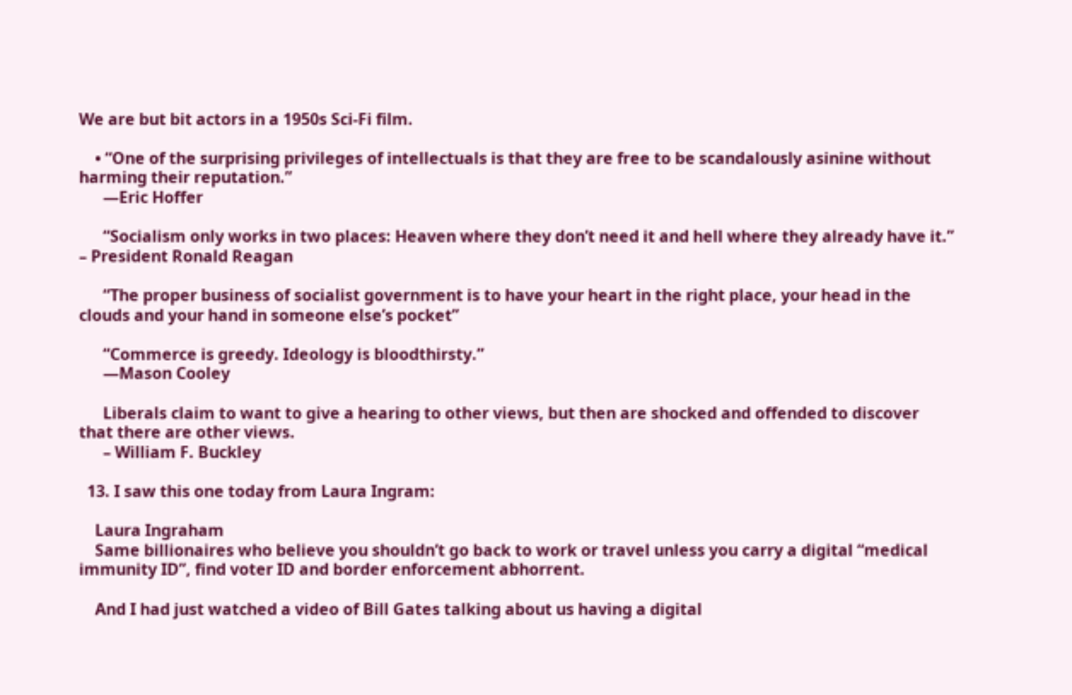We are but bit actors in a 1950s Sci-Fi film.

    • “One of the surprising privileges of intellectuals is that they are free to be scandalously asinine without harming their reputation.”
      —Eric Hoffer

      “Socialism only works in two places: Heaven where they don’t need it and hell where they already have it.” – President Ronald Reagan

      “The proper business of socialist government is to have your heart in the right place, your head in the clouds and your hand in someone else’s pocket”

      “Commerce is greedy. Ideology is bloodthirsty.”
      —Mason Cooley

      Liberals claim to want to give a hearing to other views, but then are shocked and offended to discover that there are other views.
      – William F. Buckley

  13. I saw this one today from Laura Ingram:

    Laura Ingraham
    Same billionaires who believe you shouldn’t go back to work or travel unless you carry a digital “medical immunity ID”, find voter ID and border enforcement abhorrent.

    And I had just watched a video of Bill Gates talking about us having a digital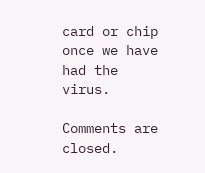card or chip once we have had the virus.

Comments are closed.